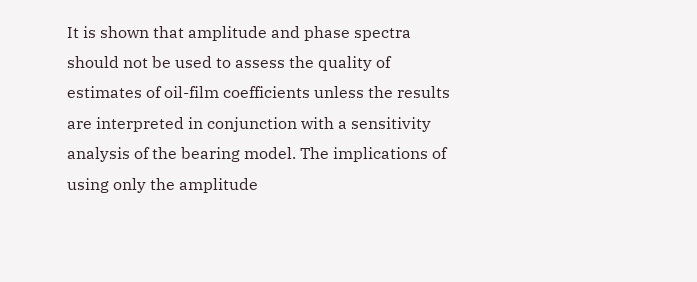It is shown that amplitude and phase spectra should not be used to assess the quality of estimates of oil-film coefficients unless the results are interpreted in conjunction with a sensitivity analysis of the bearing model. The implications of using only the amplitude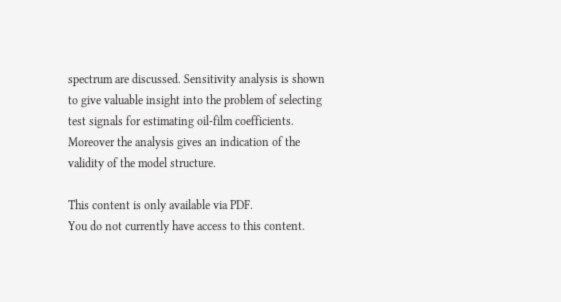spectrum are discussed. Sensitivity analysis is shown to give valuable insight into the problem of selecting test signals for estimating oil-film coefficients. Moreover the analysis gives an indication of the validity of the model structure.

This content is only available via PDF.
You do not currently have access to this content.